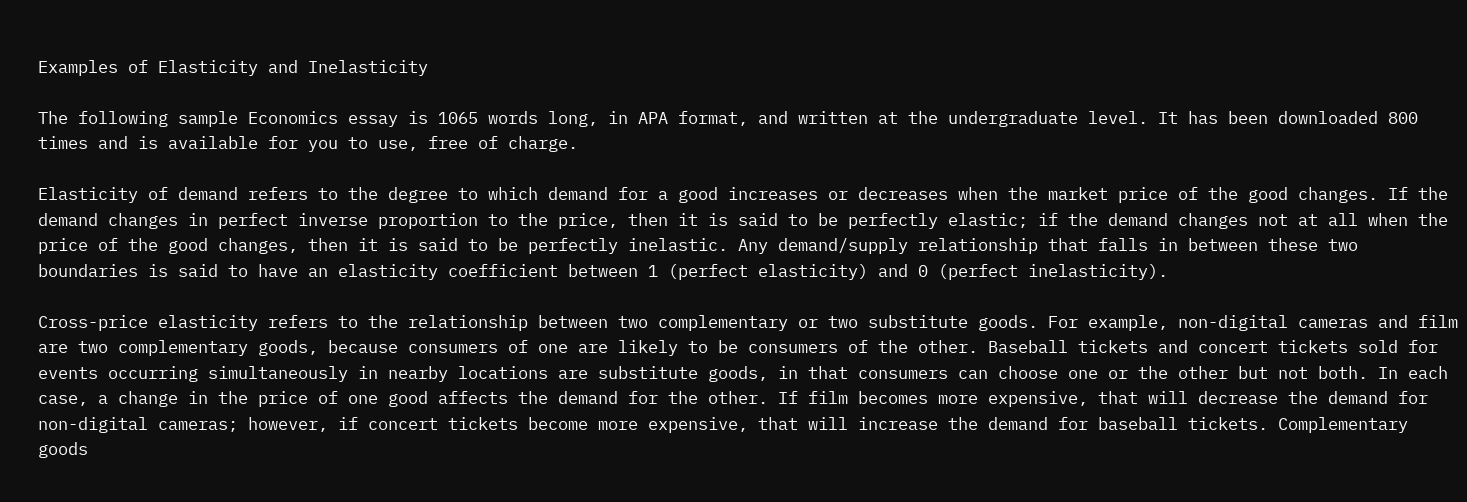Examples of Elasticity and Inelasticity

The following sample Economics essay is 1065 words long, in APA format, and written at the undergraduate level. It has been downloaded 800 times and is available for you to use, free of charge.

Elasticity of demand refers to the degree to which demand for a good increases or decreases when the market price of the good changes. If the demand changes in perfect inverse proportion to the price, then it is said to be perfectly elastic; if the demand changes not at all when the price of the good changes, then it is said to be perfectly inelastic. Any demand/supply relationship that falls in between these two boundaries is said to have an elasticity coefficient between 1 (perfect elasticity) and 0 (perfect inelasticity).

Cross-price elasticity refers to the relationship between two complementary or two substitute goods. For example, non-digital cameras and film are two complementary goods, because consumers of one are likely to be consumers of the other. Baseball tickets and concert tickets sold for events occurring simultaneously in nearby locations are substitute goods, in that consumers can choose one or the other but not both. In each case, a change in the price of one good affects the demand for the other. If film becomes more expensive, that will decrease the demand for non-digital cameras; however, if concert tickets become more expensive, that will increase the demand for baseball tickets. Complementary goods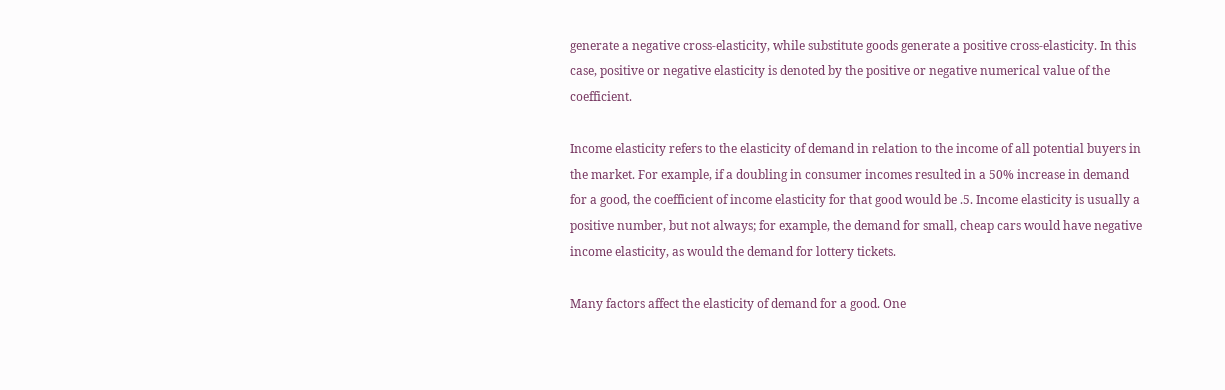generate a negative cross-elasticity, while substitute goods generate a positive cross-elasticity. In this case, positive or negative elasticity is denoted by the positive or negative numerical value of the coefficient.

Income elasticity refers to the elasticity of demand in relation to the income of all potential buyers in the market. For example, if a doubling in consumer incomes resulted in a 50% increase in demand for a good, the coefficient of income elasticity for that good would be .5. Income elasticity is usually a positive number, but not always; for example, the demand for small, cheap cars would have negative income elasticity, as would the demand for lottery tickets.

Many factors affect the elasticity of demand for a good. One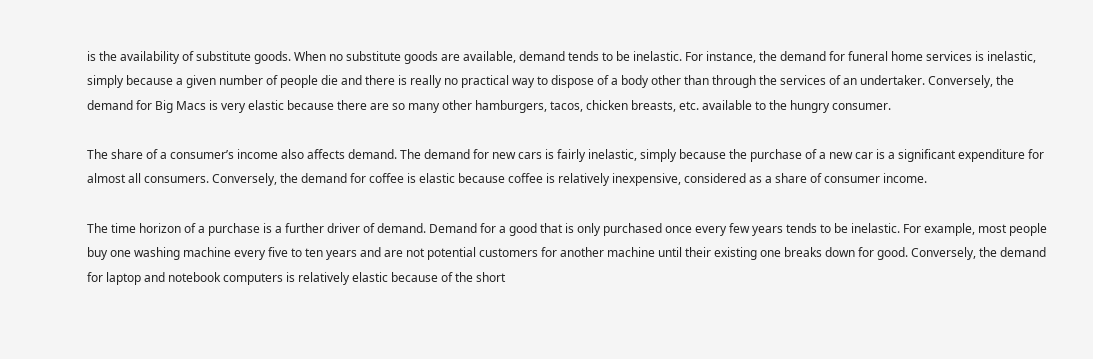is the availability of substitute goods. When no substitute goods are available, demand tends to be inelastic. For instance, the demand for funeral home services is inelastic, simply because a given number of people die and there is really no practical way to dispose of a body other than through the services of an undertaker. Conversely, the demand for Big Macs is very elastic because there are so many other hamburgers, tacos, chicken breasts, etc. available to the hungry consumer.

The share of a consumer’s income also affects demand. The demand for new cars is fairly inelastic, simply because the purchase of a new car is a significant expenditure for almost all consumers. Conversely, the demand for coffee is elastic because coffee is relatively inexpensive, considered as a share of consumer income.

The time horizon of a purchase is a further driver of demand. Demand for a good that is only purchased once every few years tends to be inelastic. For example, most people buy one washing machine every five to ten years and are not potential customers for another machine until their existing one breaks down for good. Conversely, the demand for laptop and notebook computers is relatively elastic because of the short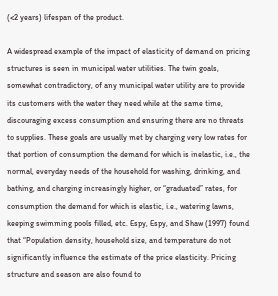(<2 years) lifespan of the product.

A widespread example of the impact of elasticity of demand on pricing structures is seen in municipal water utilities. The twin goals, somewhat contradictory, of any municipal water utility are to provide its customers with the water they need while at the same time, discouraging excess consumption and ensuring there are no threats to supplies. These goals are usually met by charging very low rates for that portion of consumption the demand for which is inelastic, i.e., the normal, everyday needs of the household for washing, drinking, and bathing, and charging increasingly higher, or “graduated” rates, for consumption the demand for which is elastic, i.e., watering lawns, keeping swimming pools filled, etc. Espy, Espy, and Shaw (1997) found that “Population density, household size, and temperature do not significantly influence the estimate of the price elasticity. Pricing structure and season are also found to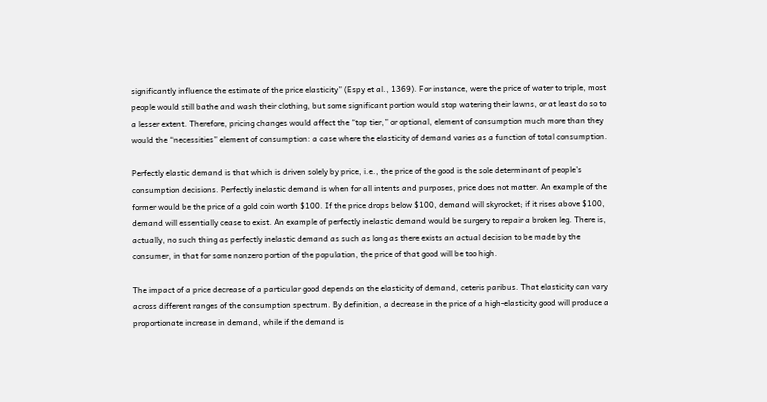significantly influence the estimate of the price elasticity” (Espy et al., 1369). For instance, were the price of water to triple, most people would still bathe and wash their clothing, but some significant portion would stop watering their lawns, or at least do so to a lesser extent. Therefore, pricing changes would affect the “top tier,” or optional, element of consumption much more than they would the “necessities” element of consumption: a case where the elasticity of demand varies as a function of total consumption.

Perfectly elastic demand is that which is driven solely by price, i.e., the price of the good is the sole determinant of people’s consumption decisions. Perfectly inelastic demand is when for all intents and purposes, price does not matter. An example of the former would be the price of a gold coin worth $100. If the price drops below $100, demand will skyrocket; if it rises above $100, demand will essentially cease to exist. An example of perfectly inelastic demand would be surgery to repair a broken leg. There is, actually, no such thing as perfectly inelastic demand as such as long as there exists an actual decision to be made by the consumer, in that for some nonzero portion of the population, the price of that good will be too high.

The impact of a price decrease of a particular good depends on the elasticity of demand, ceteris paribus. That elasticity can vary across different ranges of the consumption spectrum. By definition, a decrease in the price of a high-elasticity good will produce a proportionate increase in demand, while if the demand is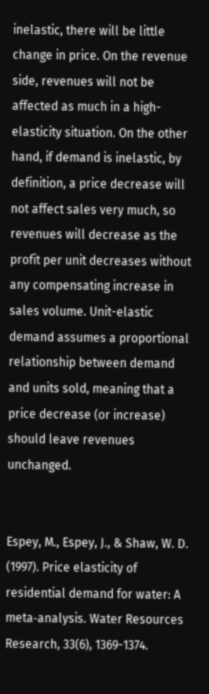inelastic, there will be little change in price. On the revenue side, revenues will not be affected as much in a high-elasticity situation. On the other hand, if demand is inelastic, by definition, a price decrease will not affect sales very much, so revenues will decrease as the profit per unit decreases without any compensating increase in sales volume. Unit-elastic demand assumes a proportional relationship between demand and units sold, meaning that a price decrease (or increase) should leave revenues unchanged.


Espey, M., Espey, J., & Shaw, W. D. (1997). Price elasticity of residential demand for water: A meta‐analysis. Water Resources Research, 33(6), 1369-1374.